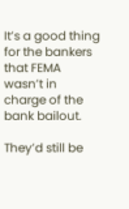It’s a good thing for the bankers that FEMA wasn’t in charge of the bank bailout.

They’d still be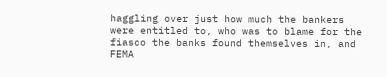haggling over just how much the bankers were entitled to, who was to blame for the fiasco the banks found themselves in, and FEMA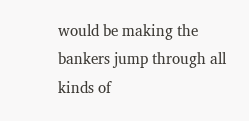would be making the bankers jump through all kinds of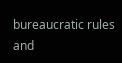bureaucratic rules and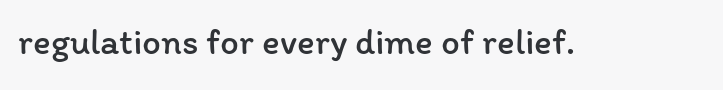regulations for every dime of relief.